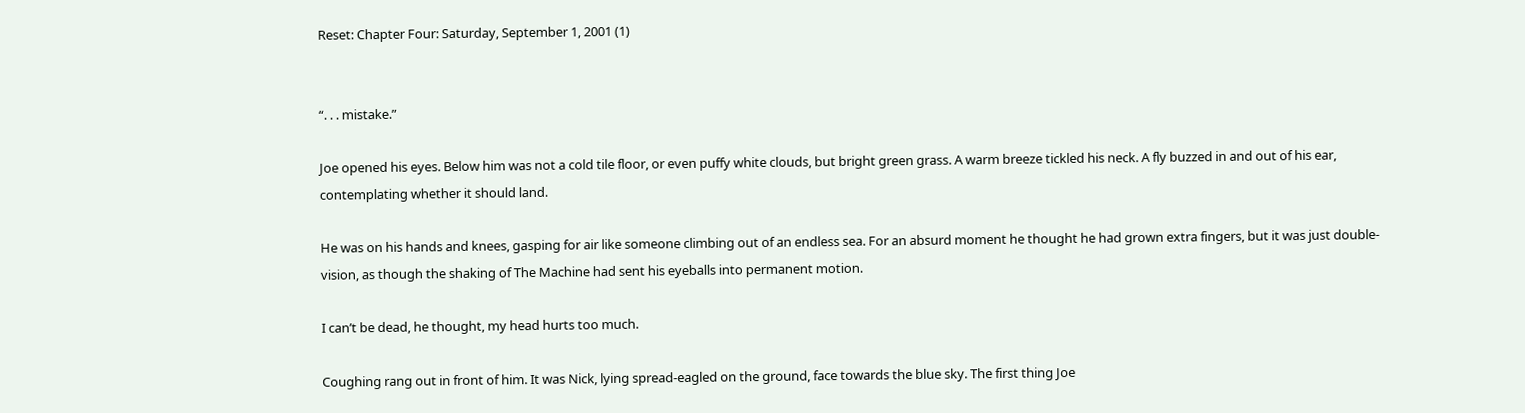Reset: Chapter Four: Saturday, September 1, 2001 (1)


“. . . mistake.”

Joe opened his eyes. Below him was not a cold tile floor, or even puffy white clouds, but bright green grass. A warm breeze tickled his neck. A fly buzzed in and out of his ear, contemplating whether it should land.

He was on his hands and knees, gasping for air like someone climbing out of an endless sea. For an absurd moment he thought he had grown extra fingers, but it was just double-vision, as though the shaking of The Machine had sent his eyeballs into permanent motion.

I can’t be dead, he thought, my head hurts too much.

Coughing rang out in front of him. It was Nick, lying spread-eagled on the ground, face towards the blue sky. The first thing Joe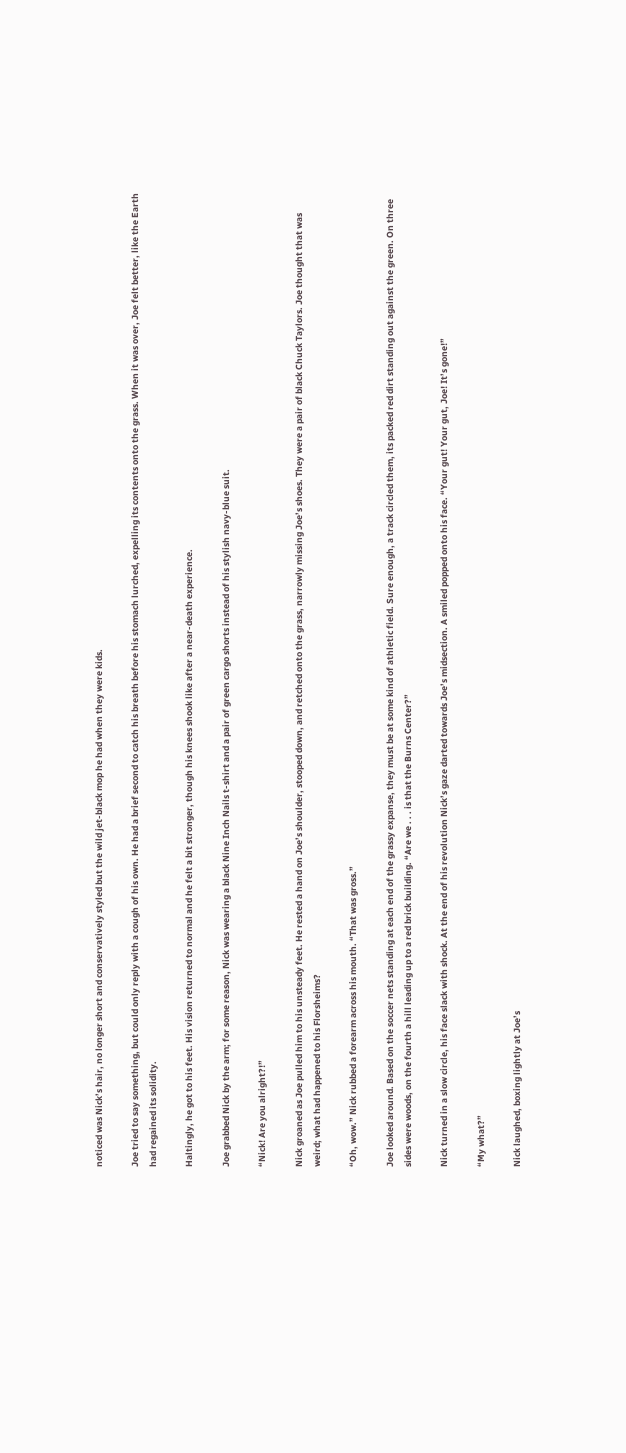noticed was Nick’s hair, no longer short and conservatively styled but the wild jet-black mop he had when they were kids.

Joe tried to say something, but could only reply with a cough of his own. He had a brief second to catch his breath before his stomach lurched, expelling its contents onto the grass. When it was over, Joe felt better, like the Earth had regained its solidity.

Haltingly, he got to his feet. His vision returned to normal and he felt a bit stronger, though his knees shook like after a near-death experience.

Joe grabbed Nick by the arm; for some reason, Nick was wearing a black Nine Inch Nails t-shirt and a pair of green cargo shorts instead of his stylish navy-blue suit.

“Nick! Are you alright?!”

Nick groaned as Joe pulled him to his unsteady feet. He rested a hand on Joe’s shoulder, stooped down, and retched onto the grass, narrowly missing Joe’s shoes. They were a pair of black Chuck Taylors. Joe thought that was weird; what had happened to his Florsheims?

“Oh, wow.” Nick rubbed a forearm across his mouth. “That was gross.”

Joe looked around. Based on the soccer nets standing at each end of the grassy expanse, they must be at some kind of athletic field. Sure enough, a track circled them, its packed red dirt standing out against the green. On three sides were woods, on the fourth a hill leading up to a red brick building. “Are we . . . is that the Burns Center?”

Nick turned in a slow circle, his face slack with shock. At the end of his revolution Nick’s gaze darted towards Joe’s midsection. A smiled popped onto his face. “Your gut! Your gut, Joe! It’s gone!”

“My what?”

Nick laughed, boxing lightly at Joe’s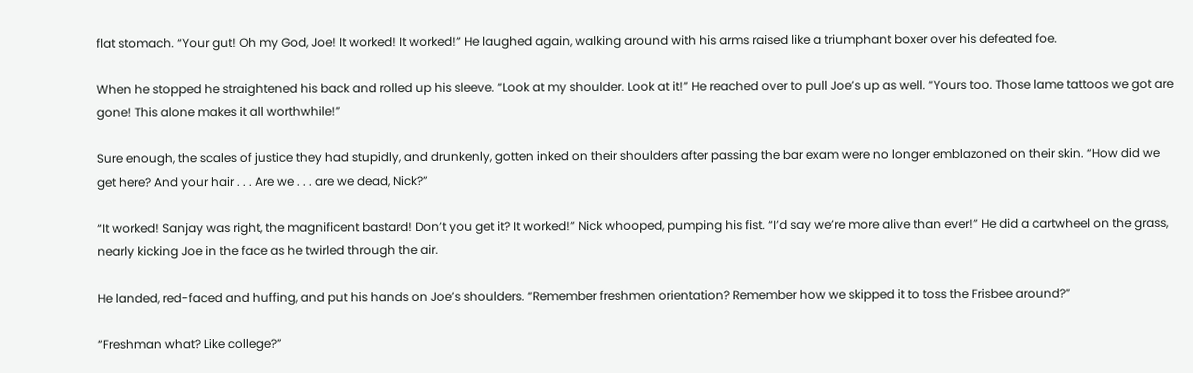flat stomach. “Your gut! Oh my God, Joe! It worked! It worked!” He laughed again, walking around with his arms raised like a triumphant boxer over his defeated foe.

When he stopped he straightened his back and rolled up his sleeve. “Look at my shoulder. Look at it!” He reached over to pull Joe’s up as well. “Yours too. Those lame tattoos we got are gone! This alone makes it all worthwhile!”

Sure enough, the scales of justice they had stupidly, and drunkenly, gotten inked on their shoulders after passing the bar exam were no longer emblazoned on their skin. “How did we get here? And your hair . . . Are we . . . are we dead, Nick?”

“It worked! Sanjay was right, the magnificent bastard! Don’t you get it? It worked!” Nick whooped, pumping his fist. “I’d say we’re more alive than ever!” He did a cartwheel on the grass, nearly kicking Joe in the face as he twirled through the air.

He landed, red-faced and huffing, and put his hands on Joe’s shoulders. “Remember freshmen orientation? Remember how we skipped it to toss the Frisbee around?”

“Freshman what? Like college?”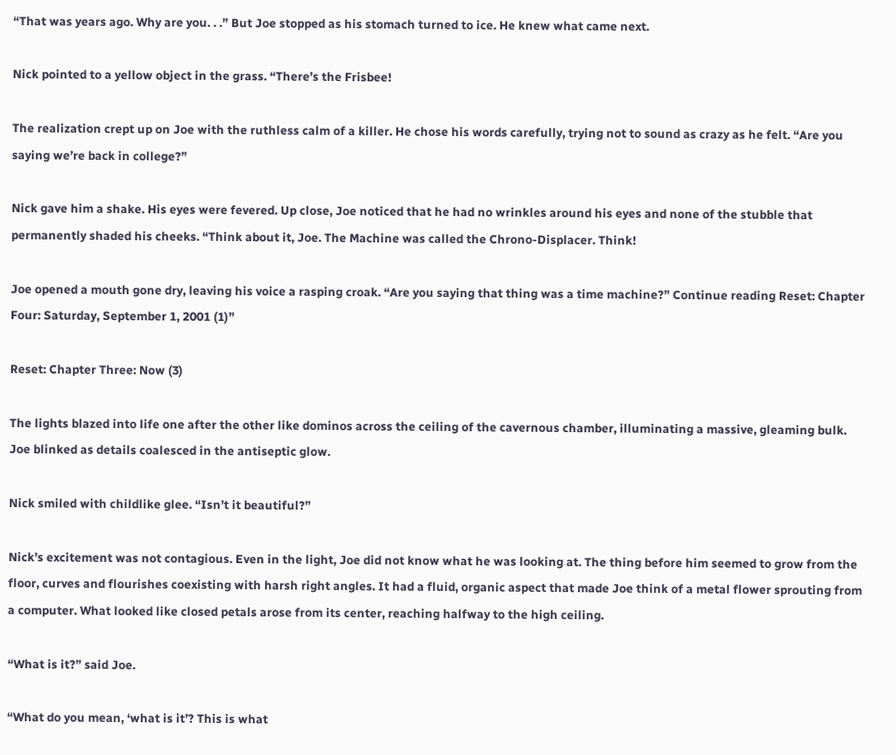“That was years ago. Why are you. . .” But Joe stopped as his stomach turned to ice. He knew what came next.

Nick pointed to a yellow object in the grass. “There’s the Frisbee!

The realization crept up on Joe with the ruthless calm of a killer. He chose his words carefully, trying not to sound as crazy as he felt. “Are you saying we’re back in college?”

Nick gave him a shake. His eyes were fevered. Up close, Joe noticed that he had no wrinkles around his eyes and none of the stubble that permanently shaded his cheeks. “Think about it, Joe. The Machine was called the Chrono-Displacer. Think!

Joe opened a mouth gone dry, leaving his voice a rasping croak. “Are you saying that thing was a time machine?” Continue reading Reset: Chapter Four: Saturday, September 1, 2001 (1)”

Reset: Chapter Three: Now (3)

The lights blazed into life one after the other like dominos across the ceiling of the cavernous chamber, illuminating a massive, gleaming bulk. Joe blinked as details coalesced in the antiseptic glow.

Nick smiled with childlike glee. “Isn’t it beautiful?”

Nick’s excitement was not contagious. Even in the light, Joe did not know what he was looking at. The thing before him seemed to grow from the floor, curves and flourishes coexisting with harsh right angles. It had a fluid, organic aspect that made Joe think of a metal flower sprouting from a computer. What looked like closed petals arose from its center, reaching halfway to the high ceiling.

“What is it?” said Joe.

“What do you mean, ‘what is it’? This is what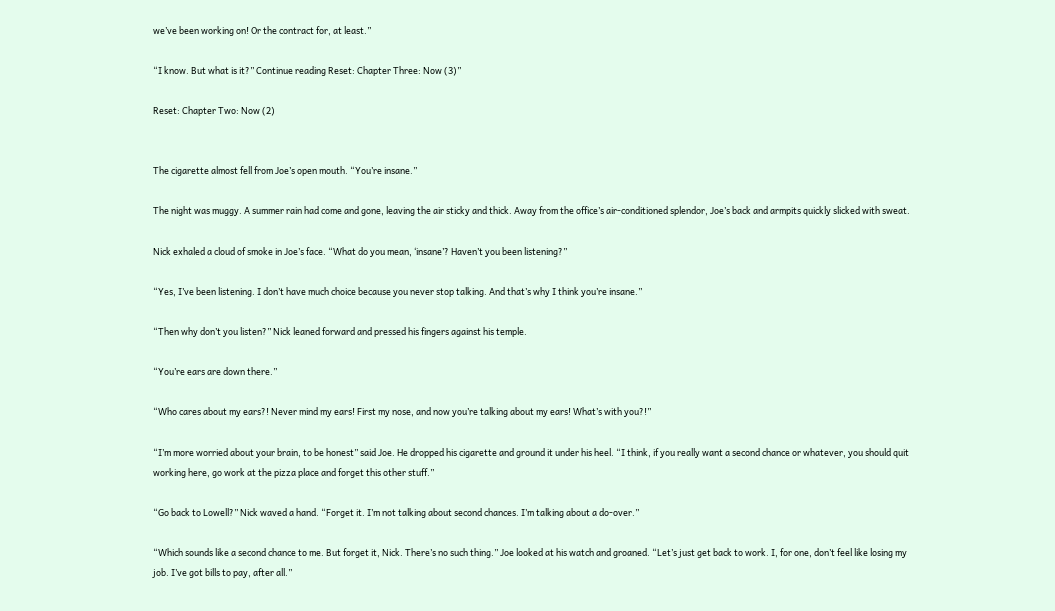we’ve been working on! Or the contract for, at least.”

“I know. But what is it?” Continue reading Reset: Chapter Three: Now (3)”

Reset: Chapter Two: Now (2)


The cigarette almost fell from Joe’s open mouth. “You’re insane.”

The night was muggy. A summer rain had come and gone, leaving the air sticky and thick. Away from the office’s air-conditioned splendor, Joe’s back and armpits quickly slicked with sweat.

Nick exhaled a cloud of smoke in Joe’s face. “What do you mean, ‘insane’? Haven’t you been listening?”

“Yes, I’ve been listening. I don’t have much choice because you never stop talking. And that’s why I think you’re insane.”

“Then why don’t you listen?” Nick leaned forward and pressed his fingers against his temple.

“You’re ears are down there.”

“Who cares about my ears?! Never mind my ears! First my nose, and now you’re talking about my ears! What’s with you?!”

“I’m more worried about your brain, to be honest” said Joe. He dropped his cigarette and ground it under his heel. “I think, if you really want a second chance or whatever, you should quit working here, go work at the pizza place and forget this other stuff.”

“Go back to Lowell?” Nick waved a hand. “Forget it. I’m not talking about second chances. I’m talking about a do-over.”

“Which sounds like a second chance to me. But forget it, Nick. There’s no such thing.” Joe looked at his watch and groaned. “Let’s just get back to work. I, for one, don’t feel like losing my job. I’ve got bills to pay, after all.”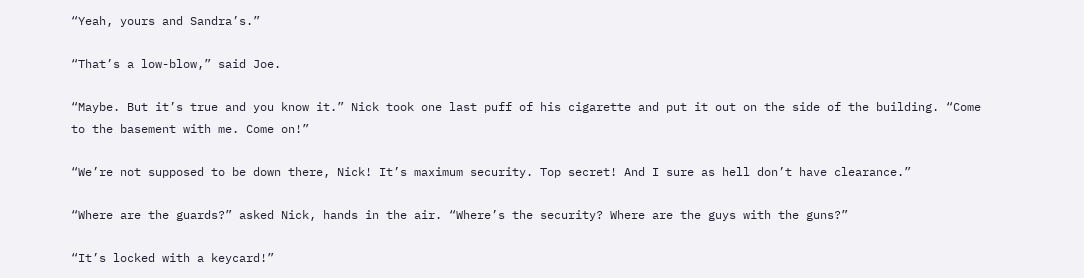“Yeah, yours and Sandra’s.”

“That’s a low-blow,” said Joe.

“Maybe. But it’s true and you know it.” Nick took one last puff of his cigarette and put it out on the side of the building. “Come to the basement with me. Come on!”

“We’re not supposed to be down there, Nick! It’s maximum security. Top secret! And I sure as hell don’t have clearance.”

“Where are the guards?” asked Nick, hands in the air. “Where’s the security? Where are the guys with the guns?”

“It’s locked with a keycard!”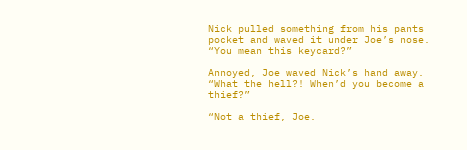Nick pulled something from his pants pocket and waved it under Joe’s nose. “You mean this keycard?”

Annoyed, Joe waved Nick’s hand away. “What the hell?! When’d you become a thief?”

“Not a thief, Joe.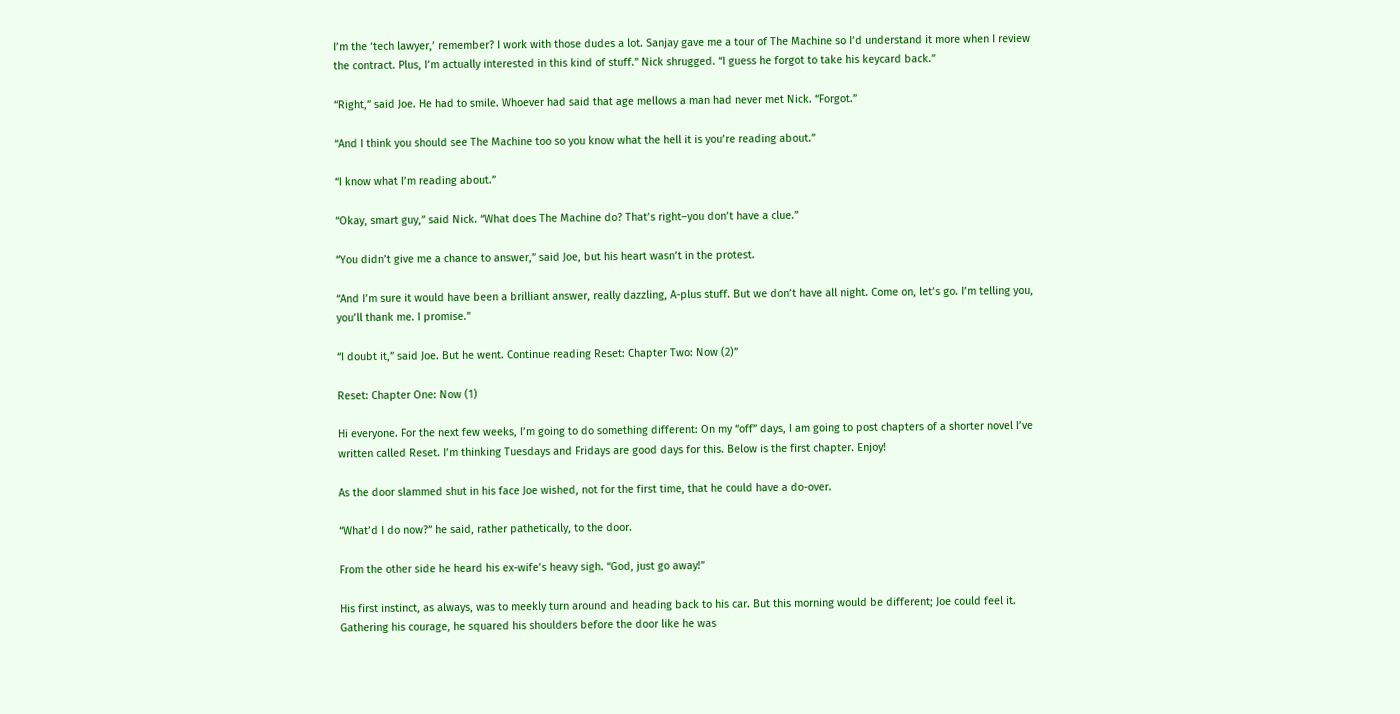I’m the ‘tech lawyer,’ remember? I work with those dudes a lot. Sanjay gave me a tour of The Machine so I’d understand it more when I review the contract. Plus, I’m actually interested in this kind of stuff.” Nick shrugged. “I guess he forgot to take his keycard back.”

“Right,” said Joe. He had to smile. Whoever had said that age mellows a man had never met Nick. “Forgot.”

“And I think you should see The Machine too so you know what the hell it is you’re reading about.”

“I know what I’m reading about.”

“Okay, smart guy,” said Nick. “What does The Machine do? That’s right–you don’t have a clue.”

“You didn’t give me a chance to answer,” said Joe, but his heart wasn’t in the protest.

“And I’m sure it would have been a brilliant answer, really dazzling, A-plus stuff. But we don’t have all night. Come on, let’s go. I’m telling you, you’ll thank me. I promise.”

“I doubt it,” said Joe. But he went. Continue reading Reset: Chapter Two: Now (2)”

Reset: Chapter One: Now (1)

Hi everyone. For the next few weeks, I’m going to do something different: On my “off” days, I am going to post chapters of a shorter novel I’ve written called Reset. I’m thinking Tuesdays and Fridays are good days for this. Below is the first chapter. Enjoy!

As the door slammed shut in his face Joe wished, not for the first time, that he could have a do-over.

“What’d I do now?” he said, rather pathetically, to the door.

From the other side he heard his ex-wife’s heavy sigh. “God, just go away!”

His first instinct, as always, was to meekly turn around and heading back to his car. But this morning would be different; Joe could feel it. Gathering his courage, he squared his shoulders before the door like he was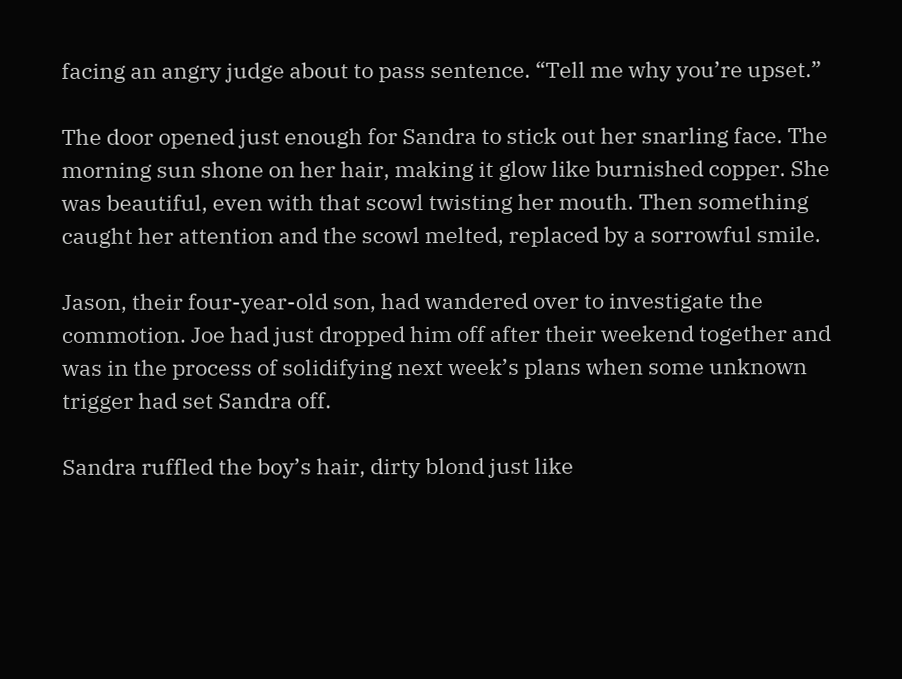facing an angry judge about to pass sentence. “Tell me why you’re upset.”

The door opened just enough for Sandra to stick out her snarling face. The morning sun shone on her hair, making it glow like burnished copper. She was beautiful, even with that scowl twisting her mouth. Then something caught her attention and the scowl melted, replaced by a sorrowful smile.

Jason, their four-year-old son, had wandered over to investigate the commotion. Joe had just dropped him off after their weekend together and was in the process of solidifying next week’s plans when some unknown trigger had set Sandra off.

Sandra ruffled the boy’s hair, dirty blond just like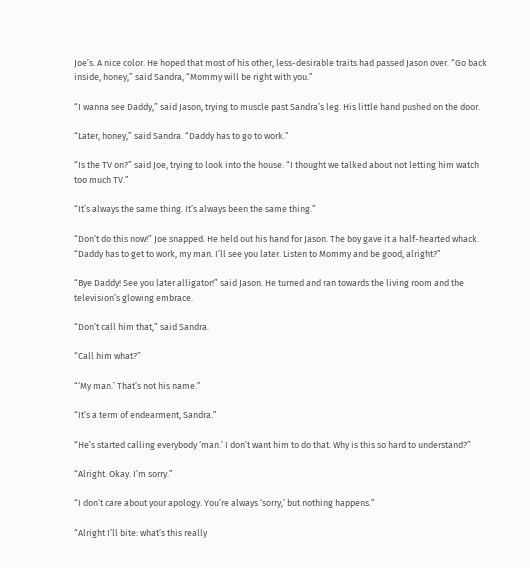Joe’s. A nice color. He hoped that most of his other, less-desirable traits had passed Jason over. “Go back inside, honey,” said Sandra, “Mommy will be right with you.”

“I wanna see Daddy,” said Jason, trying to muscle past Sandra’s leg. His little hand pushed on the door.

“Later, honey,” said Sandra. “Daddy has to go to work.”

“Is the TV on?” said Joe, trying to look into the house. “I thought we talked about not letting him watch too much TV.”

“It’s always the same thing. It’s always been the same thing.”

“Don’t do this now!” Joe snapped. He held out his hand for Jason. The boy gave it a half-hearted whack. “Daddy has to get to work, my man. I’ll see you later. Listen to Mommy and be good, alright?”

“Bye Daddy! See you later alligator!” said Jason. He turned and ran towards the living room and the television’s glowing embrace.

“Don’t call him that,” said Sandra.

“Call him what?”

“‘My man.’ That’s not his name.”

“It’s a term of endearment, Sandra.”

“He’s started calling everybody ‘man.’ I don’t want him to do that. Why is this so hard to understand?”

“Alright. Okay. I’m sorry.”

“I don’t care about your apology. You’re always ‘sorry,’ but nothing happens.”

“Alright I’ll bite: what’s this really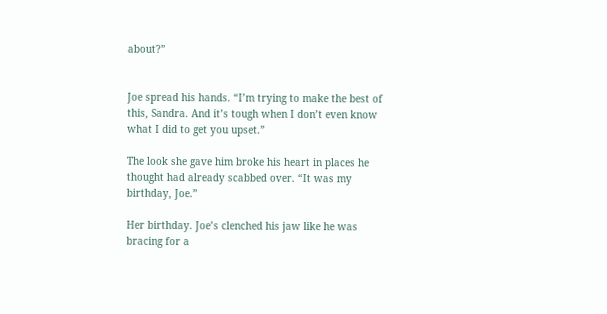about?”


Joe spread his hands. “I’m trying to make the best of this, Sandra. And it’s tough when I don’t even know what I did to get you upset.”

The look she gave him broke his heart in places he thought had already scabbed over. “It was my birthday, Joe.”

Her birthday. Joe’s clenched his jaw like he was bracing for a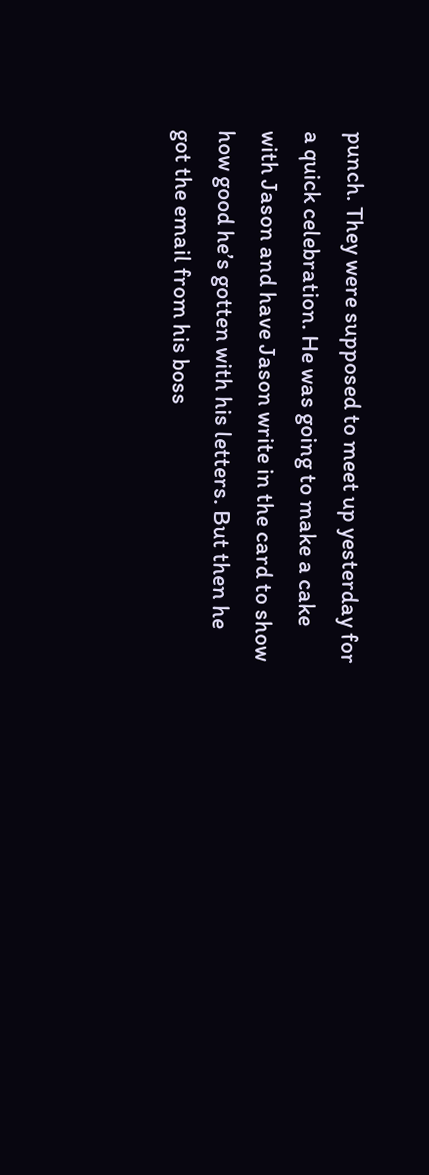punch. They were supposed to meet up yesterday for a quick celebration. He was going to make a cake with Jason and have Jason write in the card to show how good he’s gotten with his letters. But then he got the email from his boss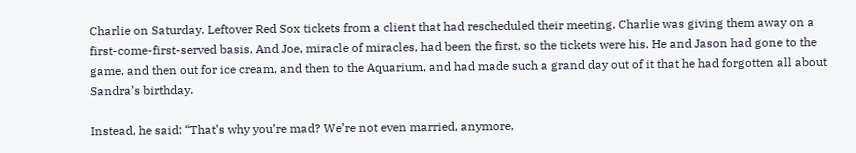Charlie on Saturday. Leftover Red Sox tickets from a client that had rescheduled their meeting. Charlie was giving them away on a first-come-first-served basis. And Joe, miracle of miracles, had been the first, so the tickets were his. He and Jason had gone to the game, and then out for ice cream, and then to the Aquarium, and had made such a grand day out of it that he had forgotten all about Sandra’s birthday.

Instead, he said: “That’s why you’re mad? We’re not even married, anymore,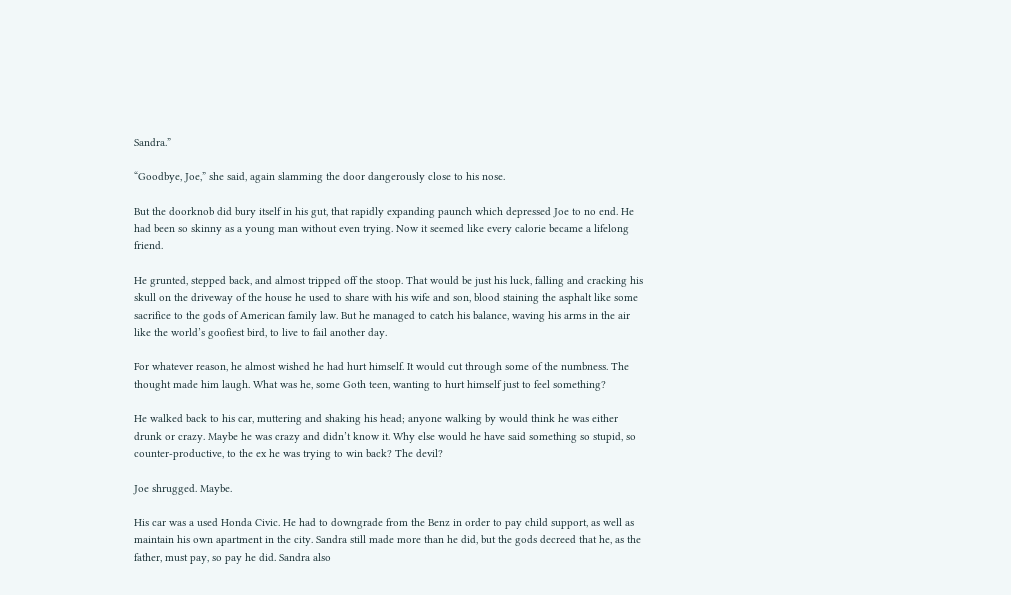Sandra.”

“Goodbye, Joe,” she said, again slamming the door dangerously close to his nose.

But the doorknob did bury itself in his gut, that rapidly expanding paunch which depressed Joe to no end. He had been so skinny as a young man without even trying. Now it seemed like every calorie became a lifelong friend.

He grunted, stepped back, and almost tripped off the stoop. That would be just his luck, falling and cracking his skull on the driveway of the house he used to share with his wife and son, blood staining the asphalt like some sacrifice to the gods of American family law. But he managed to catch his balance, waving his arms in the air like the world’s goofiest bird, to live to fail another day.

For whatever reason, he almost wished he had hurt himself. It would cut through some of the numbness. The thought made him laugh. What was he, some Goth teen, wanting to hurt himself just to feel something?

He walked back to his car, muttering and shaking his head; anyone walking by would think he was either drunk or crazy. Maybe he was crazy and didn’t know it. Why else would he have said something so stupid, so counter-productive, to the ex he was trying to win back? The devil?

Joe shrugged. Maybe.

His car was a used Honda Civic. He had to downgrade from the Benz in order to pay child support, as well as maintain his own apartment in the city. Sandra still made more than he did, but the gods decreed that he, as the father, must pay, so pay he did. Sandra also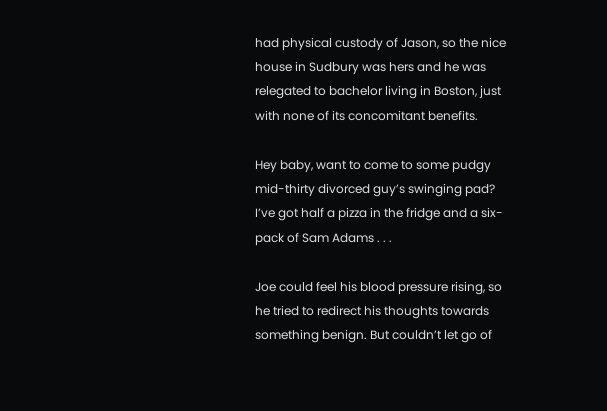had physical custody of Jason, so the nice house in Sudbury was hers and he was relegated to bachelor living in Boston, just with none of its concomitant benefits.

Hey baby, want to come to some pudgy mid-thirty divorced guy’s swinging pad? I’ve got half a pizza in the fridge and a six-pack of Sam Adams . . .

Joe could feel his blood pressure rising, so he tried to redirect his thoughts towards something benign. But couldn’t let go of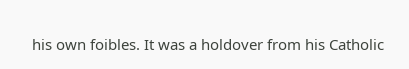his own foibles. It was a holdover from his Catholic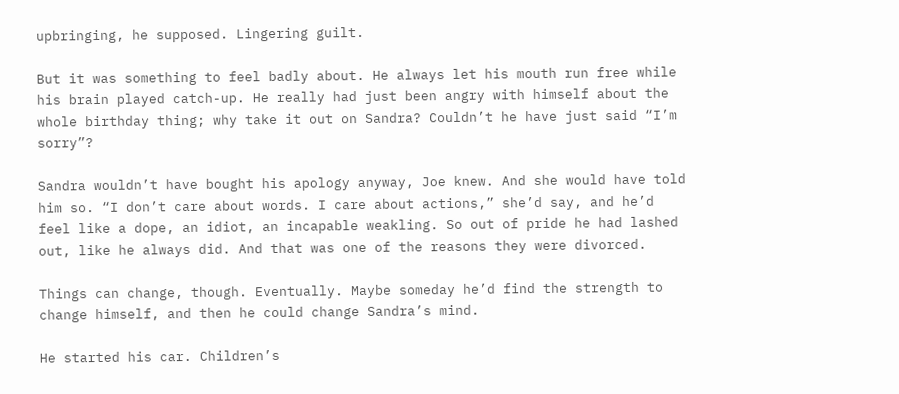upbringing, he supposed. Lingering guilt.

But it was something to feel badly about. He always let his mouth run free while his brain played catch-up. He really had just been angry with himself about the whole birthday thing; why take it out on Sandra? Couldn’t he have just said “I’m sorry”?

Sandra wouldn’t have bought his apology anyway, Joe knew. And she would have told him so. “I don’t care about words. I care about actions,” she’d say, and he’d feel like a dope, an idiot, an incapable weakling. So out of pride he had lashed out, like he always did. And that was one of the reasons they were divorced.

Things can change, though. Eventually. Maybe someday he’d find the strength to change himself, and then he could change Sandra’s mind.

He started his car. Children’s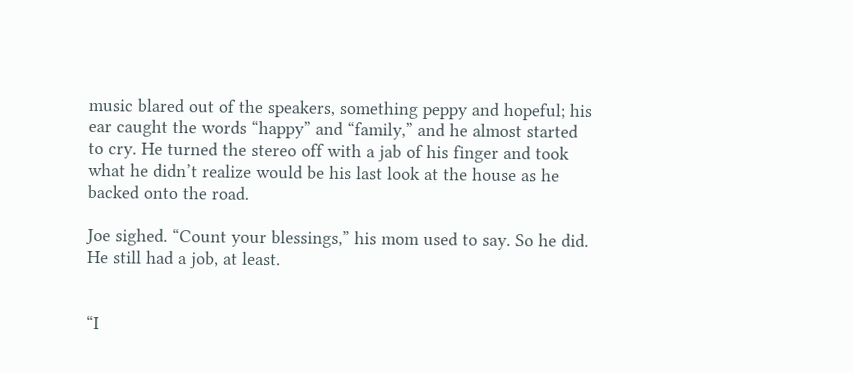music blared out of the speakers, something peppy and hopeful; his ear caught the words “happy” and “family,” and he almost started to cry. He turned the stereo off with a jab of his finger and took what he didn’t realize would be his last look at the house as he backed onto the road.

Joe sighed. “Count your blessings,” his mom used to say. So he did. He still had a job, at least.


“I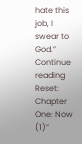hate this job, I swear to God.” Continue reading Reset: Chapter One: Now (1)”